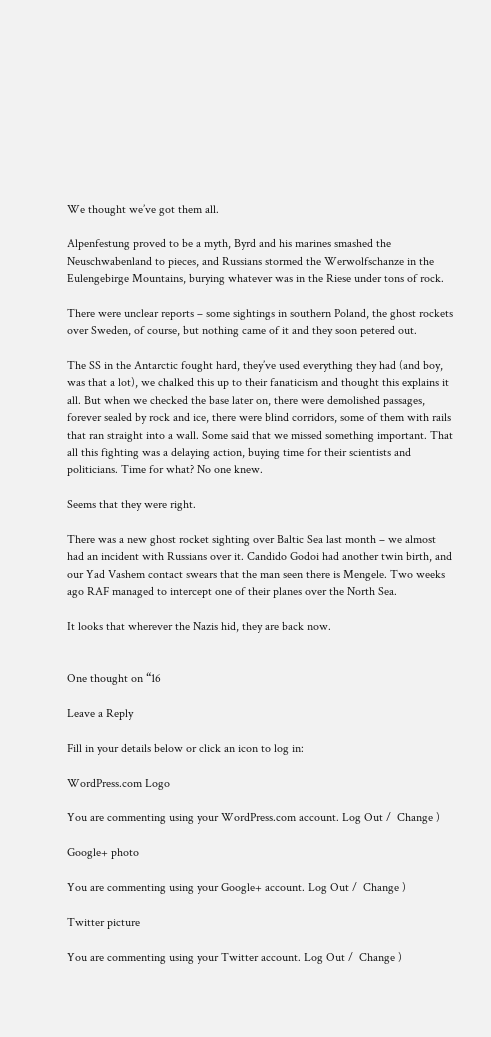We thought we’ve got them all.

Alpenfestung proved to be a myth, Byrd and his marines smashed the Neuschwabenland to pieces, and Russians stormed the Werwolfschanze in the Eulengebirge Mountains, burying whatever was in the Riese under tons of rock.

There were unclear reports – some sightings in southern Poland, the ghost rockets over Sweden, of course, but nothing came of it and they soon petered out.

The SS in the Antarctic fought hard, they’ve used everything they had (and boy, was that a lot), we chalked this up to their fanaticism and thought this explains it all. But when we checked the base later on, there were demolished passages, forever sealed by rock and ice, there were blind corridors, some of them with rails that ran straight into a wall. Some said that we missed something important. That all this fighting was a delaying action, buying time for their scientists and politicians. Time for what? No one knew.

Seems that they were right.

There was a new ghost rocket sighting over Baltic Sea last month – we almost had an incident with Russians over it. Candido Godoi had another twin birth, and our Yad Vashem contact swears that the man seen there is Mengele. Two weeks ago RAF managed to intercept one of their planes over the North Sea.

It looks that wherever the Nazis hid, they are back now.


One thought on “16

Leave a Reply

Fill in your details below or click an icon to log in:

WordPress.com Logo

You are commenting using your WordPress.com account. Log Out /  Change )

Google+ photo

You are commenting using your Google+ account. Log Out /  Change )

Twitter picture

You are commenting using your Twitter account. Log Out /  Change )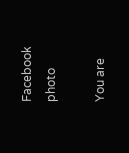Facebook photo

You are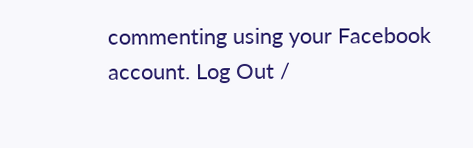commenting using your Facebook account. Log Out /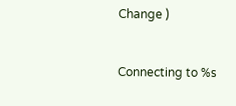Change )


Connecting to %s